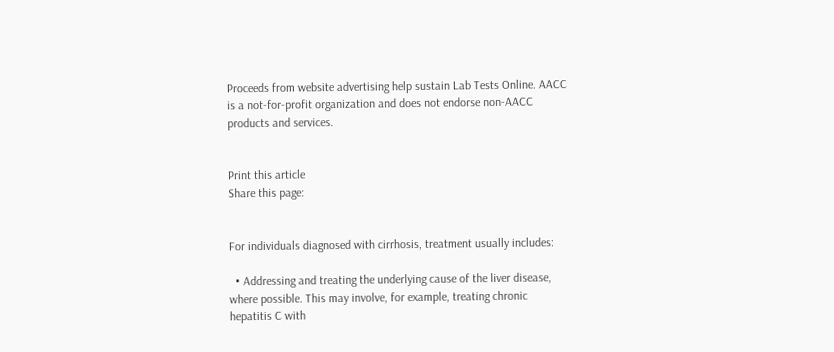Proceeds from website advertising help sustain Lab Tests Online. AACC is a not-for-profit organization and does not endorse non-AACC products and services.


Print this article
Share this page:


For individuals diagnosed with cirrhosis, treatment usually includes:

  • Addressing and treating the underlying cause of the liver disease, where possible. This may involve, for example, treating chronic hepatitis C with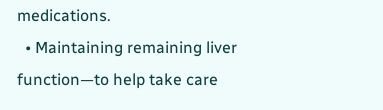medications.
  • Maintaining remaining liver function—to help take care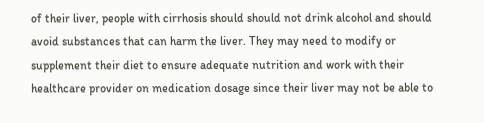of their liver, people with cirrhosis should should not drink alcohol and should avoid substances that can harm the liver. They may need to modify or supplement their diet to ensure adequate nutrition and work with their healthcare provider on medication dosage since their liver may not be able to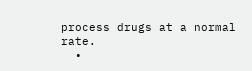process drugs at a normal rate.
  •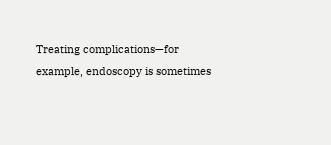Treating complications—for example, endoscopy is sometimes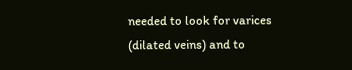needed to look for varices (dilated veins) and to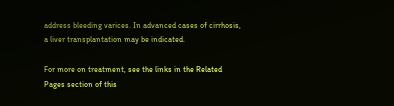address bleeding varices. In advanced cases of cirrhosis, a liver transplantation may be indicated.

For more on treatment, see the links in the Related Pages section of this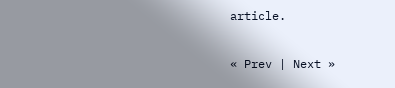article.

« Prev | Next »